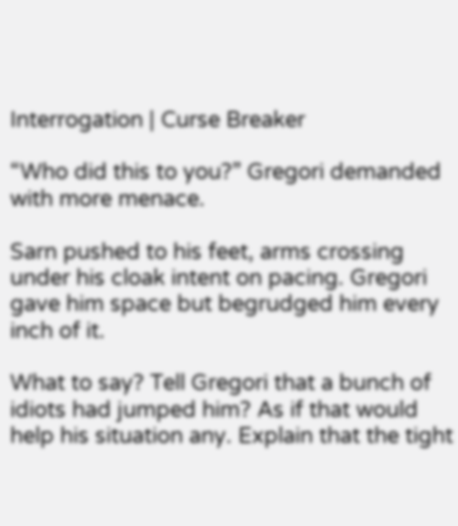Interrogation | Curse Breaker

“Who did this to you?” Gregori demanded with more menace.

Sarn pushed to his feet, arms crossing under his cloak intent on pacing. Gregori gave him space but begrudged him every inch of it.

What to say? Tell Gregori that a bunch of idiots had jumped him? As if that would help his situation any. Explain that the tight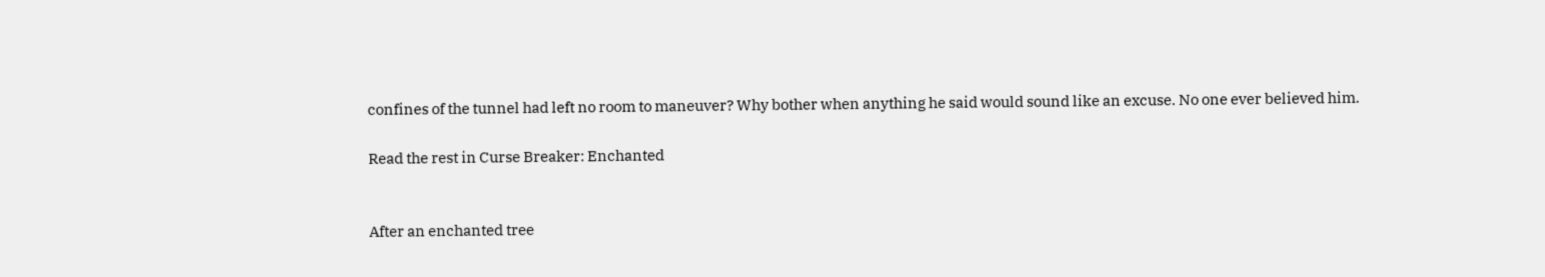confines of the tunnel had left no room to maneuver? Why bother when anything he said would sound like an excuse. No one ever believed him.

Read the rest in Curse Breaker: Enchanted


After an enchanted tree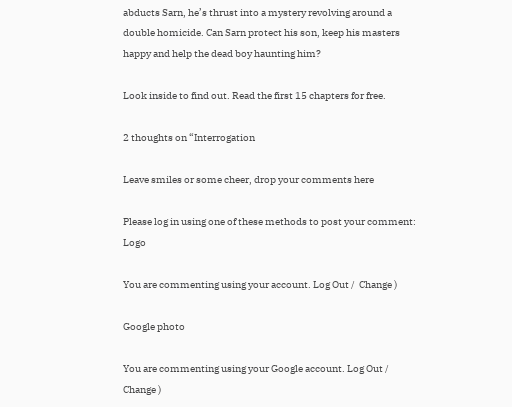abducts Sarn, he’s thrust into a mystery revolving around a double homicide. Can Sarn protect his son, keep his masters happy and help the dead boy haunting him?

Look inside to find out. Read the first 15 chapters for free.

2 thoughts on “Interrogation

Leave smiles or some cheer, drop your comments here

Please log in using one of these methods to post your comment: Logo

You are commenting using your account. Log Out /  Change )

Google photo

You are commenting using your Google account. Log Out /  Change )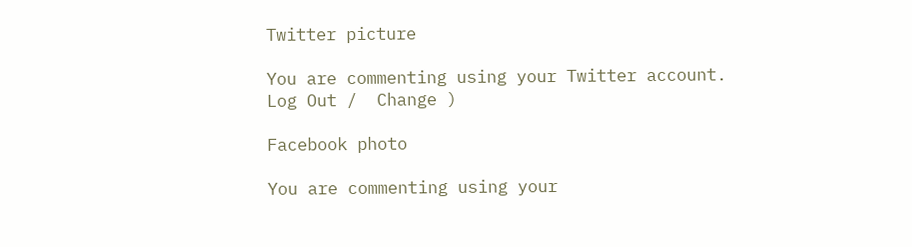Twitter picture

You are commenting using your Twitter account. Log Out /  Change )

Facebook photo

You are commenting using your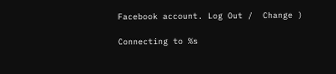Facebook account. Log Out /  Change )

Connecting to %s